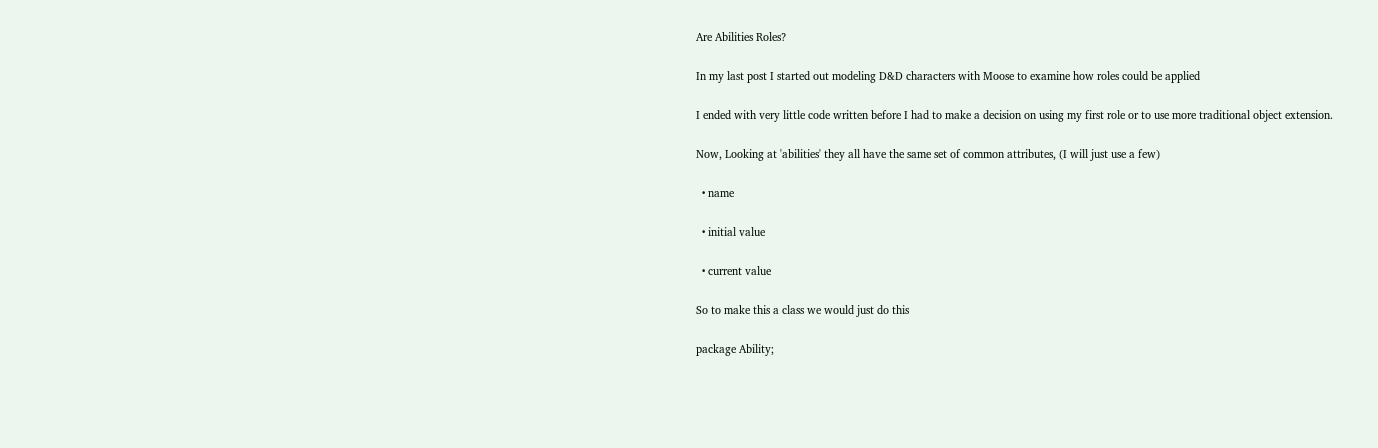Are Abilities Roles?

In my last post I started out modeling D&D characters with Moose to examine how roles could be applied

I ended with very little code written before I had to make a decision on using my first role or to use more traditional object extension.

Now, Looking at 'abilities' they all have the same set of common attributes, (I will just use a few)

  • name

  • initial value

  • current value

So to make this a class we would just do this

package Ability;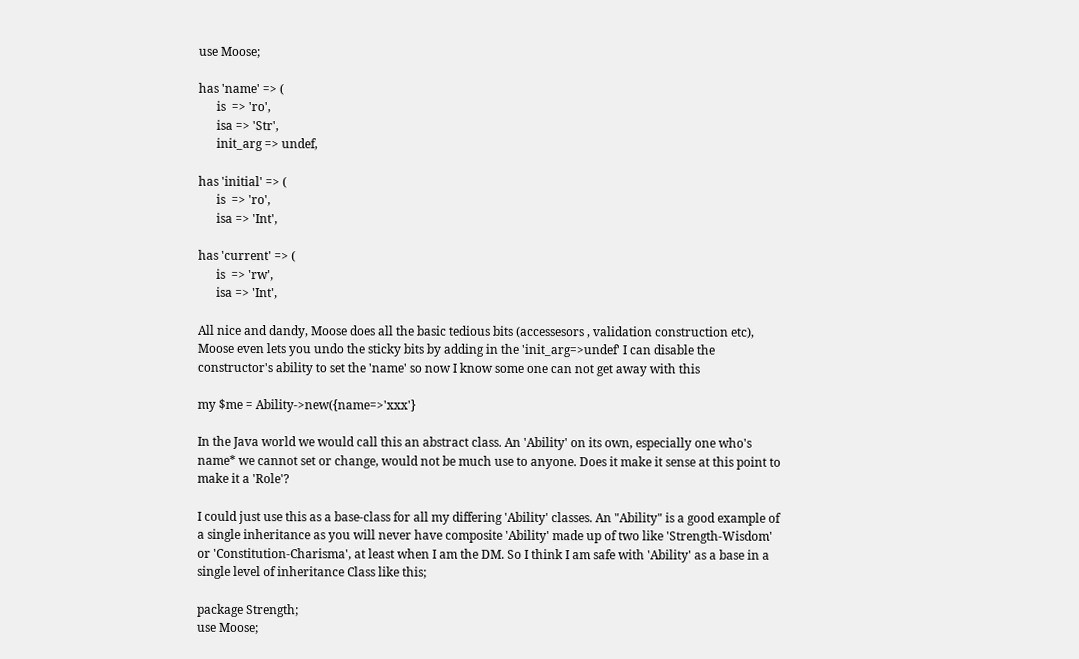use Moose;

has 'name' => (
      is  => 'ro',
      isa => 'Str',
      init_arg => undef,

has 'initial' => (
      is  => 'ro',
      isa => 'Int',

has 'current' => (
      is  => 'rw',
      isa => 'Int',

All nice and dandy, Moose does all the basic tedious bits (accessesors , validation construction etc), Moose even lets you undo the sticky bits by adding in the 'init_arg=>undef' I can disable the constructor's ability to set the 'name' so now I know some one can not get away with this

my $me = Ability->new({name=>'xxx'}

In the Java world we would call this an abstract class. An 'Ability' on its own, especially one who's name* we cannot set or change, would not be much use to anyone. Does it make it sense at this point to make it a 'Role'?

I could just use this as a base-class for all my differing 'Ability' classes. An "Ability" is a good example of a single inheritance as you will never have composite 'Ability' made up of two like 'Strength-Wisdom' or 'Constitution-Charisma', at least when I am the DM. So I think I am safe with 'Ability' as a base in a single level of inheritance Class like this;

package Strength;
use Moose;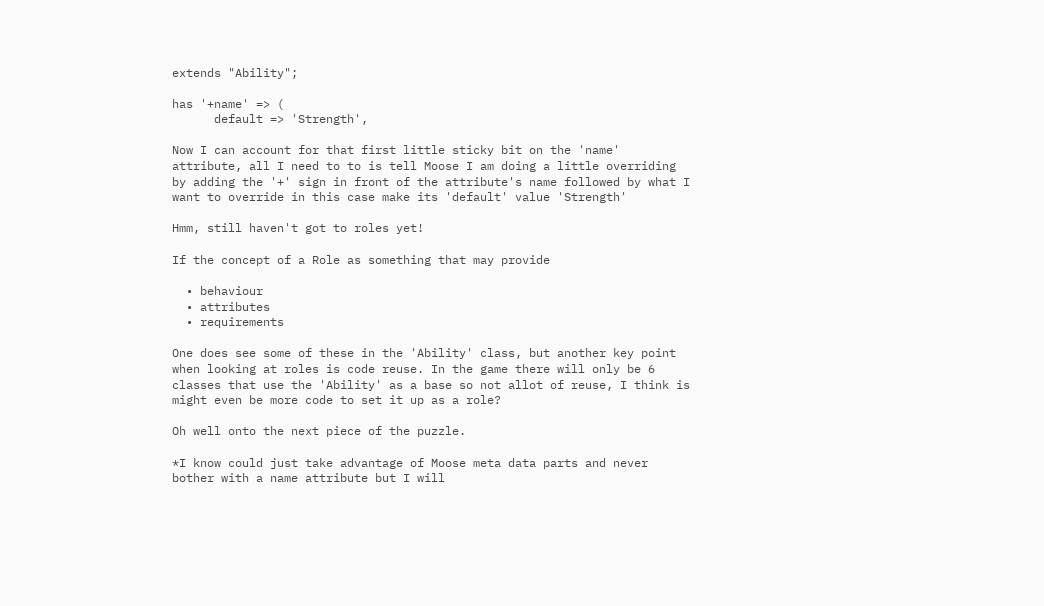extends "Ability";

has '+name' => (
      default => 'Strength',

Now I can account for that first little sticky bit on the 'name' attribute, all I need to to is tell Moose I am doing a little overriding by adding the '+' sign in front of the attribute's name followed by what I want to override in this case make its 'default' value 'Strength'

Hmm, still haven't got to roles yet!

If the concept of a Role as something that may provide

  • behaviour
  • attributes
  • requirements

One does see some of these in the 'Ability' class, but another key point when looking at roles is code reuse. In the game there will only be 6 classes that use the 'Ability' as a base so not allot of reuse, I think is might even be more code to set it up as a role?

Oh well onto the next piece of the puzzle.

*I know could just take advantage of Moose meta data parts and never bother with a name attribute but I will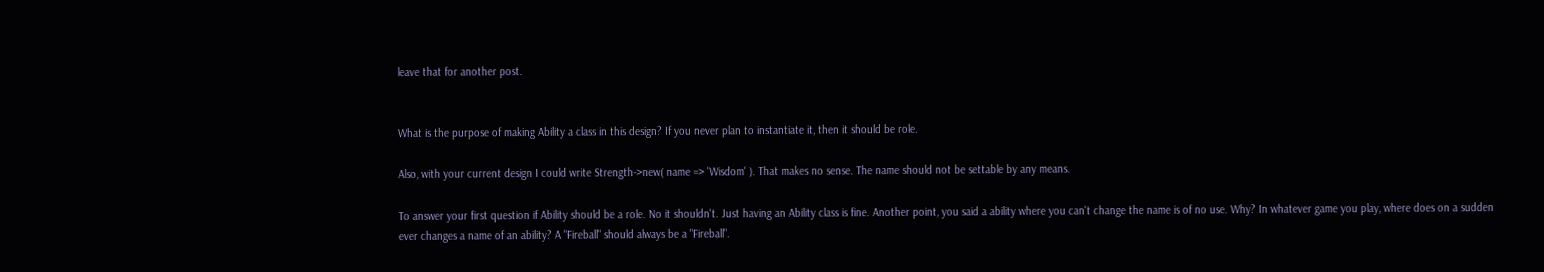leave that for another post.


What is the purpose of making Ability a class in this design? If you never plan to instantiate it, then it should be role.

Also, with your current design I could write Strength->new( name => 'Wisdom' ). That makes no sense. The name should not be settable by any means.

To answer your first question if Ability should be a role. No it shouldn't. Just having an Ability class is fine. Another point, you said a ability where you can't change the name is of no use. Why? In whatever game you play, where does on a sudden ever changes a name of an ability? A "Fireball" should always be a "Fireball".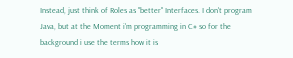Instead, just think of Roles as "better" Interfaces. I don't program Java, but at the Moment i'm programming in C# so for the background i use the terms how it is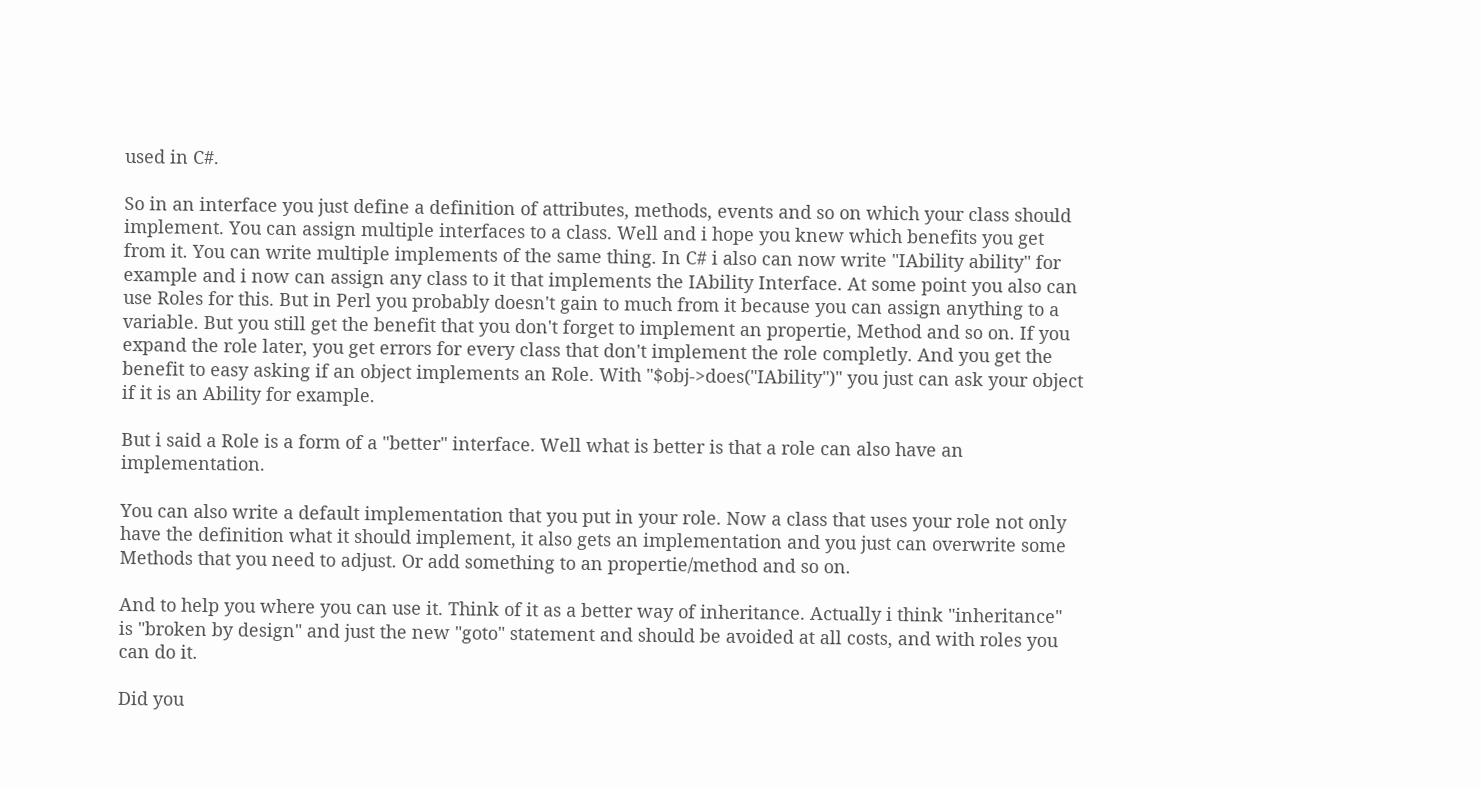used in C#.

So in an interface you just define a definition of attributes, methods, events and so on which your class should implement. You can assign multiple interfaces to a class. Well and i hope you knew which benefits you get from it. You can write multiple implements of the same thing. In C# i also can now write "IAbility ability" for example and i now can assign any class to it that implements the IAbility Interface. At some point you also can use Roles for this. But in Perl you probably doesn't gain to much from it because you can assign anything to a variable. But you still get the benefit that you don't forget to implement an propertie, Method and so on. If you expand the role later, you get errors for every class that don't implement the role completly. And you get the benefit to easy asking if an object implements an Role. With "$obj->does("IAbility")" you just can ask your object if it is an Ability for example.

But i said a Role is a form of a "better" interface. Well what is better is that a role can also have an implementation.

You can also write a default implementation that you put in your role. Now a class that uses your role not only have the definition what it should implement, it also gets an implementation and you just can overwrite some Methods that you need to adjust. Or add something to an propertie/method and so on.

And to help you where you can use it. Think of it as a better way of inheritance. Actually i think "inheritance" is "broken by design" and just the new "goto" statement and should be avoided at all costs, and with roles you can do it.

Did you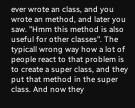ever wrote an class, and you wrote an method, and later you saw. "Hmm this method is also useful for other classes". The typicall wrong way how a lot of people react to that problem is to create a super class, and they put that method in the super class. And now they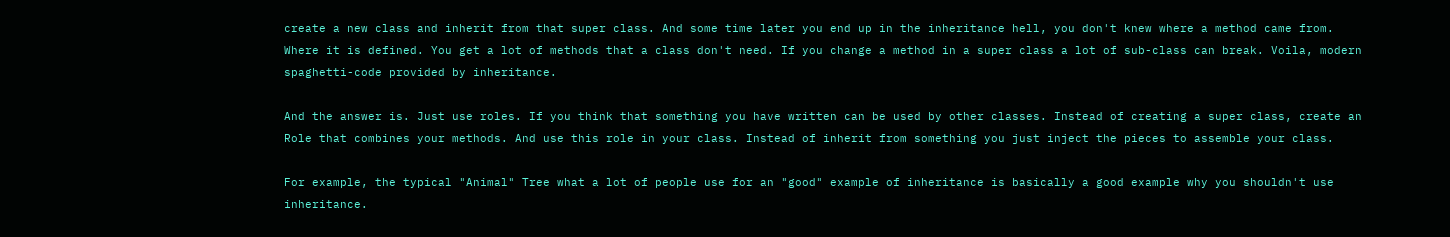create a new class and inherit from that super class. And some time later you end up in the inheritance hell, you don't knew where a method came from. Where it is defined. You get a lot of methods that a class don't need. If you change a method in a super class a lot of sub-class can break. Voila, modern spaghetti-code provided by inheritance.

And the answer is. Just use roles. If you think that something you have written can be used by other classes. Instead of creating a super class, create an Role that combines your methods. And use this role in your class. Instead of inherit from something you just inject the pieces to assemble your class.

For example, the typical "Animal" Tree what a lot of people use for an "good" example of inheritance is basically a good example why you shouldn't use inheritance.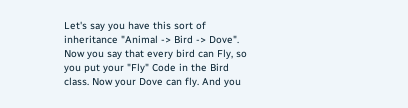Let's say you have this sort of inheritance "Animal -> Bird -> Dove". Now you say that every bird can Fly, so you put your "Fly" Code in the Bird class. Now your Dove can fly. And you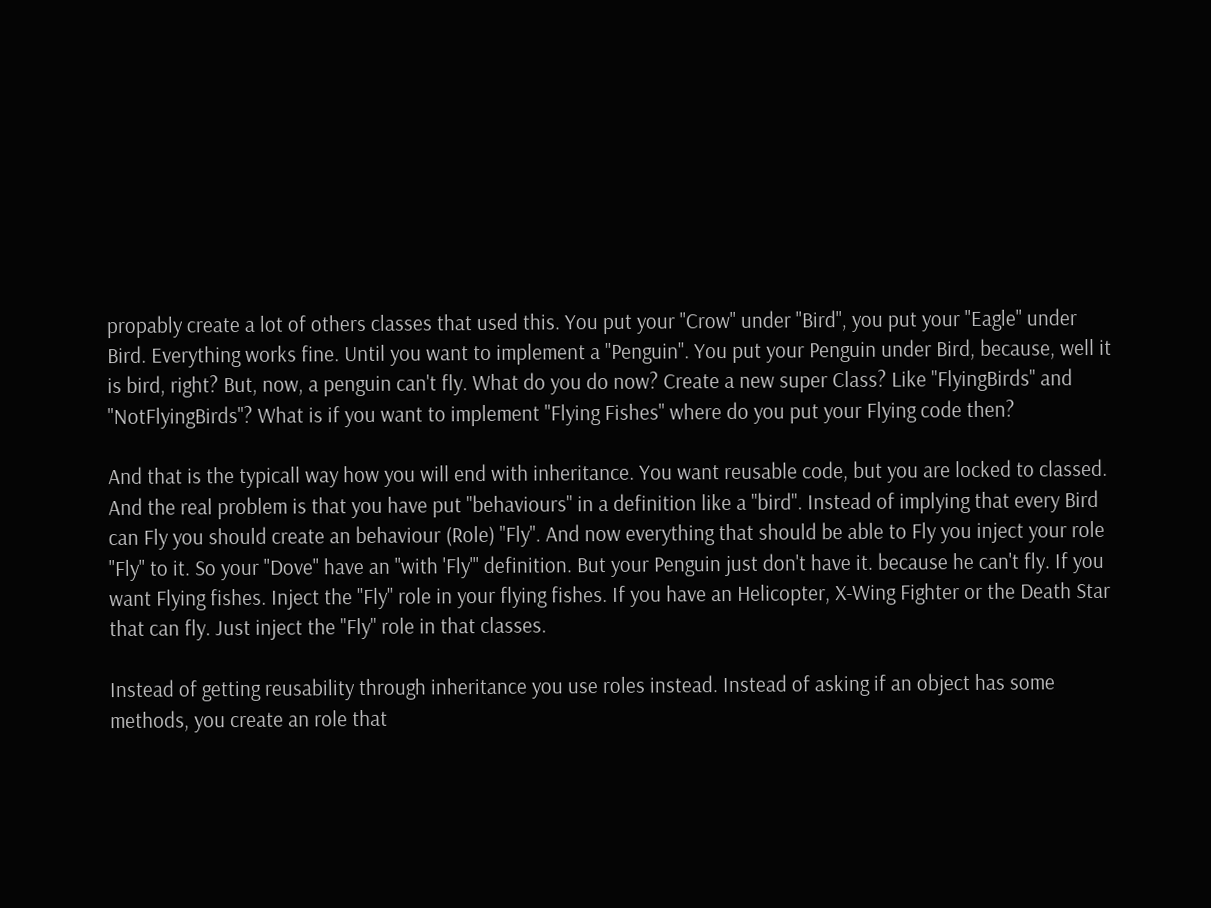propably create a lot of others classes that used this. You put your "Crow" under "Bird", you put your "Eagle" under Bird. Everything works fine. Until you want to implement a "Penguin". You put your Penguin under Bird, because, well it is bird, right? But, now, a penguin can't fly. What do you do now? Create a new super Class? Like "FlyingBirds" and "NotFlyingBirds"? What is if you want to implement "Flying Fishes" where do you put your Flying code then?

And that is the typicall way how you will end with inheritance. You want reusable code, but you are locked to classed. And the real problem is that you have put "behaviours" in a definition like a "bird". Instead of implying that every Bird can Fly you should create an behaviour (Role) "Fly". And now everything that should be able to Fly you inject your role "Fly" to it. So your "Dove" have an "with 'Fly'" definition. But your Penguin just don't have it. because he can't fly. If you want Flying fishes. Inject the "Fly" role in your flying fishes. If you have an Helicopter, X-Wing Fighter or the Death Star that can fly. Just inject the "Fly" role in that classes.

Instead of getting reusability through inheritance you use roles instead. Instead of asking if an object has some methods, you create an role that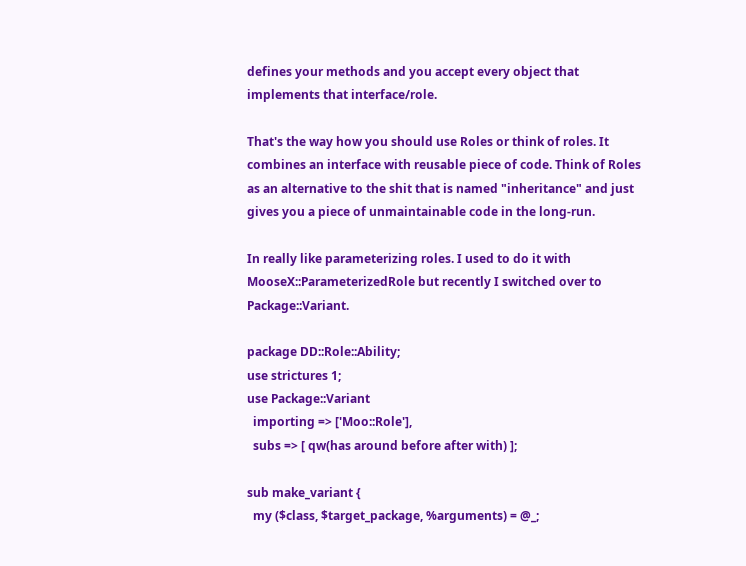defines your methods and you accept every object that implements that interface/role.

That's the way how you should use Roles or think of roles. It combines an interface with reusable piece of code. Think of Roles as an alternative to the shit that is named "inheritance" and just gives you a piece of unmaintainable code in the long-run.

In really like parameterizing roles. I used to do it with MooseX::ParameterizedRole but recently I switched over to Package::Variant.

package DD::Role::Ability;
use strictures 1;
use Package::Variant
  importing => ['Moo::Role'],
  subs => [ qw(has around before after with) ];

sub make_variant {
  my ($class, $target_package, %arguments) = @_;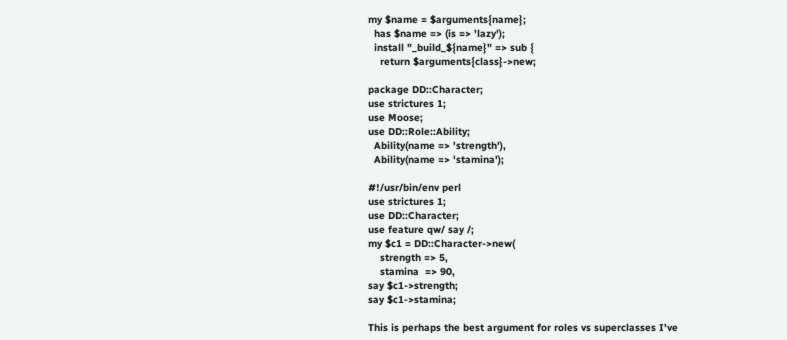my $name = $arguments{name};
  has $name => (is => 'lazy');
  install "_build_${name}" => sub {
    return $arguments{class}->new;

package DD::Character;
use strictures 1;
use Moose;
use DD::Role::Ability;
  Ability(name => 'strength'),
  Ability(name => 'stamina');

#!/usr/bin/env perl
use strictures 1;
use DD::Character;
use feature qw/ say /;
my $c1 = DD::Character->new(
    strength => 5,
    stamina  => 90,
say $c1->strength;
say $c1->stamina;

This is perhaps the best argument for roles vs superclasses I've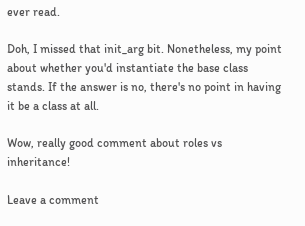ever read.

Doh, I missed that init_arg bit. Nonetheless, my point about whether you'd instantiate the base class stands. If the answer is no, there's no point in having it be a class at all.

Wow, really good comment about roles vs inheritance!

Leave a comment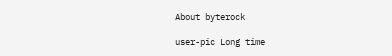About byterock

user-pic Long time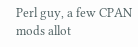Perl guy, a few CPAN mods allot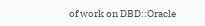of work on DBD::Oracle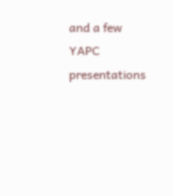and a few YAPC presentations